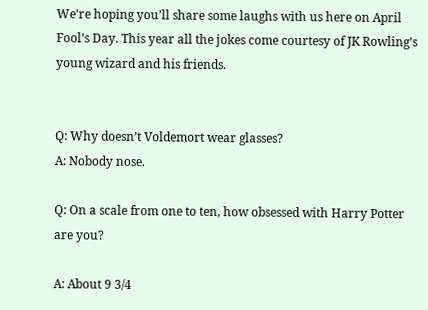We’re hoping you’ll share some laughs with us here on April Fool’s Day. This year all the jokes come courtesy of JK Rowling’s young wizard and his friends.


Q: Why doesn’t Voldemort wear glasses?
A: Nobody nose.

Q: On a scale from one to ten, how obsessed with Harry Potter are you?

A: About 9 3/4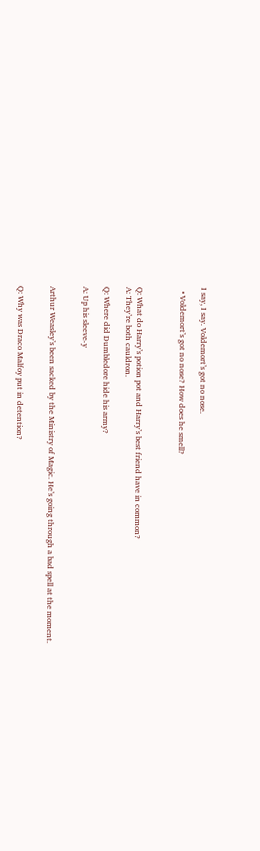I say, I say. Voldemort’s got no nose.

  • Voldemort’s got no nose? How does he smell?



Q: What do Harry’s potion pot and Harry’s best friend have in common?
A: They’re both cauldron.

Q: Where did Dumbledore hide his army?

A: Up his sleeve-y


Arthur Weasley’s been sacked by the Ministry of Magic. He’s going through a bad spell at the moment.


Q: Why was Draco Malfoy put in detention?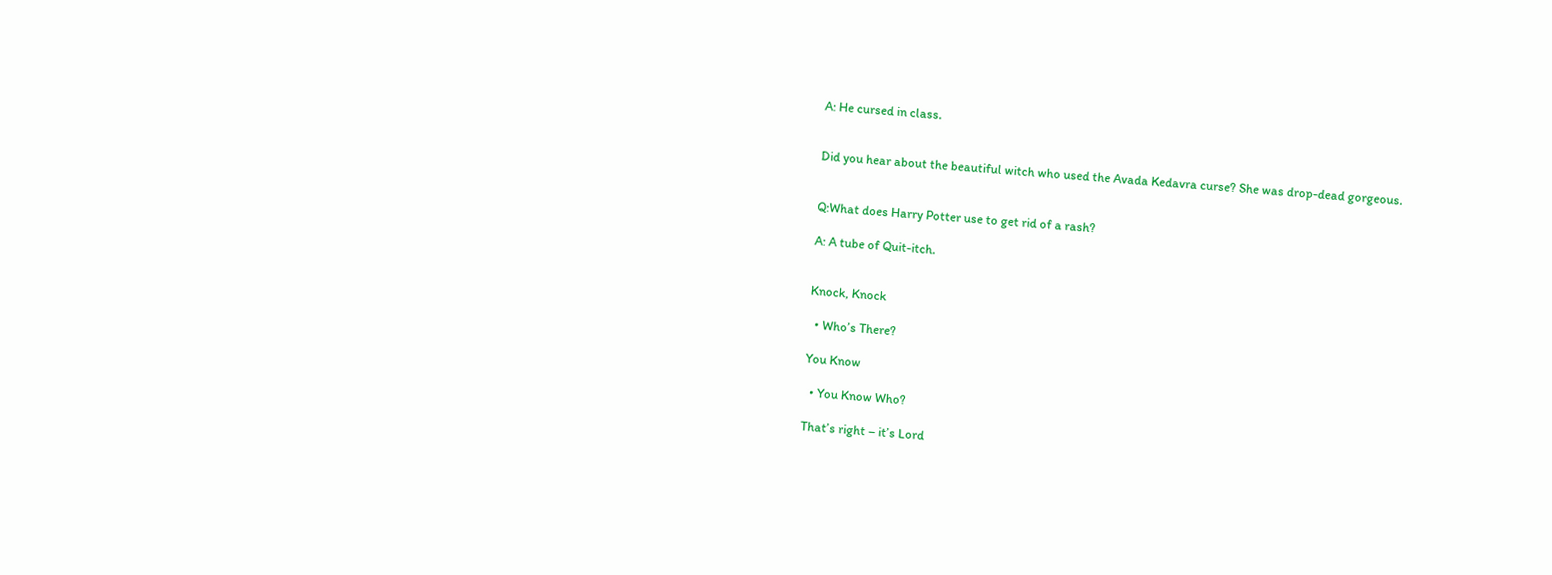A: He cursed in class.


Did you hear about the beautiful witch who used the Avada Kedavra curse? She was drop-dead gorgeous.


Q:What does Harry Potter use to get rid of a rash?

A: A tube of Quit-itch.


Knock, Knock

  • Who’s There?

You Know

  • You Know Who?

That’s right – it’s Lord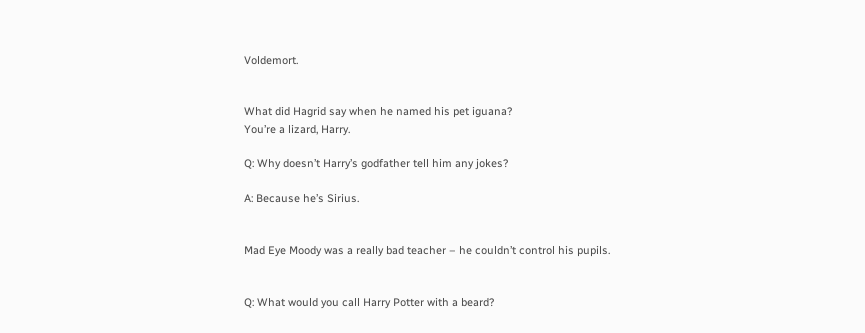Voldemort.


What did Hagrid say when he named his pet iguana?
You’re a lizard, Harry.

Q: Why doesn’t Harry’s godfather tell him any jokes?

A: Because he’s Sirius.


Mad Eye Moody was a really bad teacher – he couldn’t control his pupils.


Q: What would you call Harry Potter with a beard?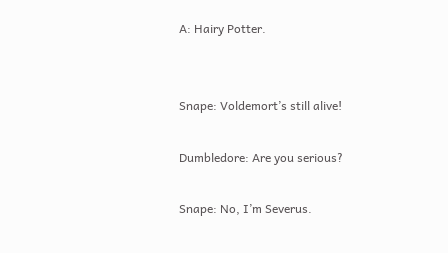A: Hairy Potter.


Snape: Voldemort’s still alive!

Dumbledore: Are you serious?

Snape: No, I’m Severus.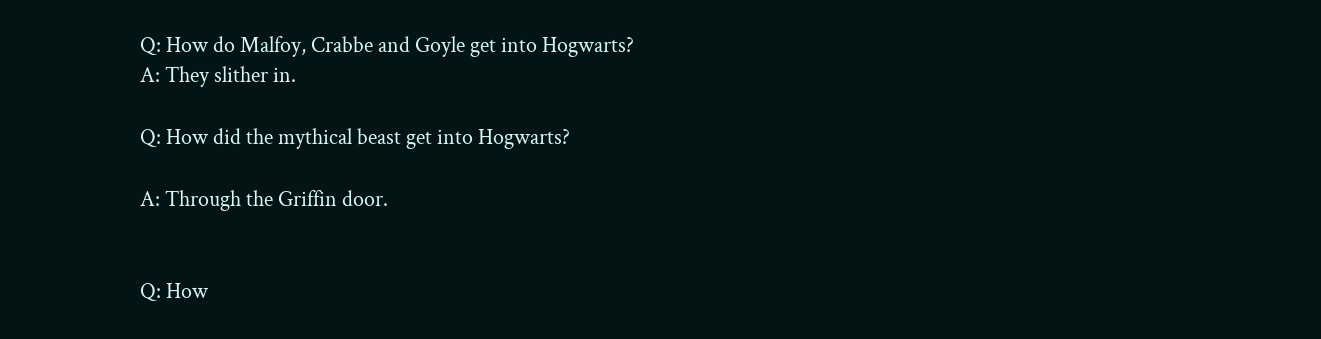Q: How do Malfoy, Crabbe and Goyle get into Hogwarts?
A: They slither in.

Q: How did the mythical beast get into Hogwarts?

A: Through the Griffin door.


Q: How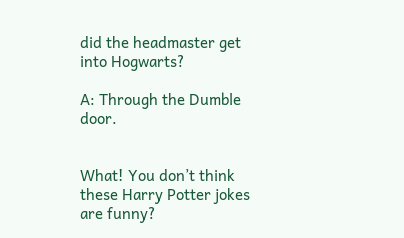did the headmaster get into Hogwarts?

A: Through the Dumble door.


What! You don’t think these Harry Potter jokes are funny?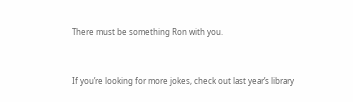There must be something Ron with you.


If you’re looking for more jokes, check out last year’s library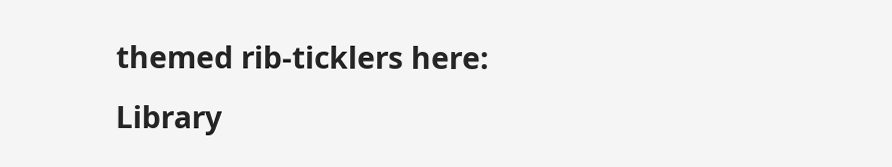themed rib-ticklers here: Library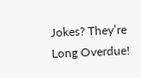Jokes? They’re Long Overdue!